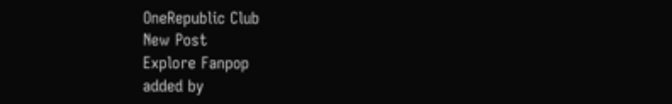OneRepublic Club
New Post
Explore Fanpop
added by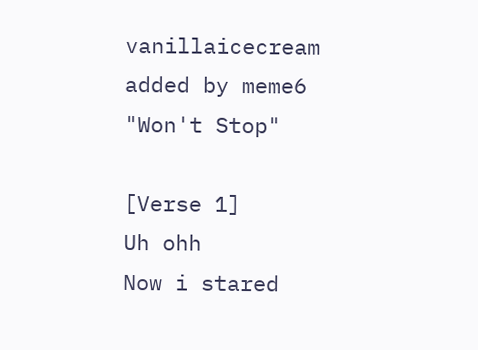vanillaicecream
added by meme6
"Won't Stop"

[Verse 1]
Uh ohh
Now i stared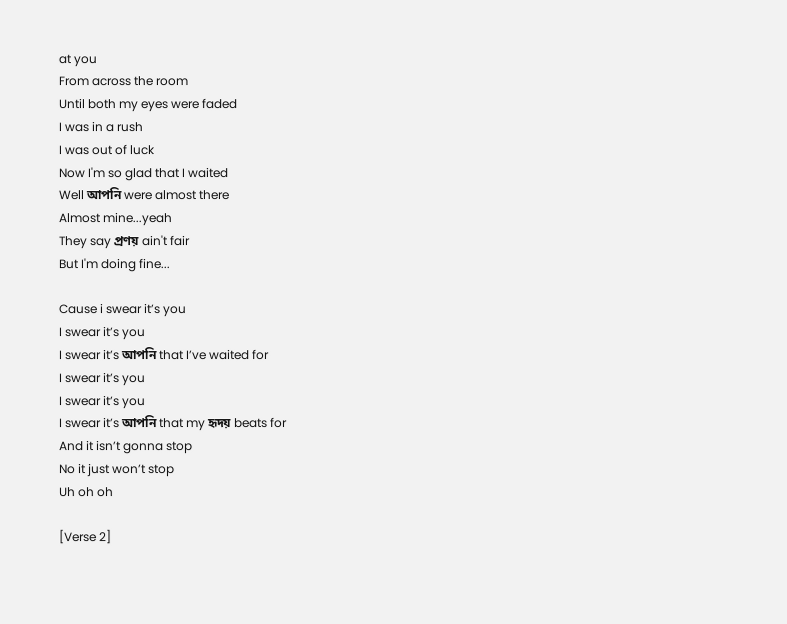at you
From across the room
Until both my eyes were faded
I was in a rush
I was out of luck
Now I'm so glad that I waited
Well আপনি were almost there
Almost mine...yeah
They say প্রণয় ain't fair
But I'm doing fine...

Cause i swear it’s you
I swear it’s you
I swear it’s আপনি that I’ve waited for
I swear it’s you
I swear it’s you
I swear it’s আপনি that my হৃদয় beats for
And it isn’t gonna stop
No it just won’t stop
Uh oh oh

[Verse 2]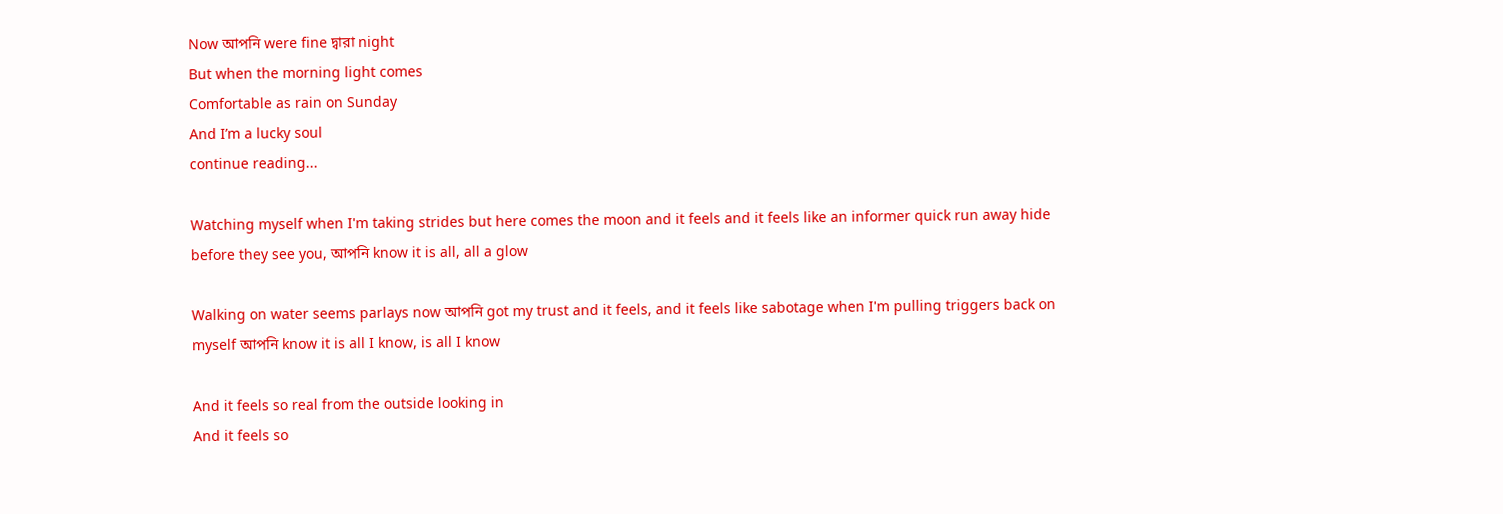Now আপনি were fine দ্বারা night
But when the morning light comes
Comfortable as rain on Sunday
And I’m a lucky soul
continue reading...

Watching myself when I'm taking strides but here comes the moon and it feels and it feels like an informer quick run away hide before they see you, আপনি know it is all, all a glow

Walking on water seems parlays now আপনি got my trust and it feels, and it feels like sabotage when I'm pulling triggers back on myself আপনি know it is all I know, is all I know

And it feels so real from the outside looking in
And it feels so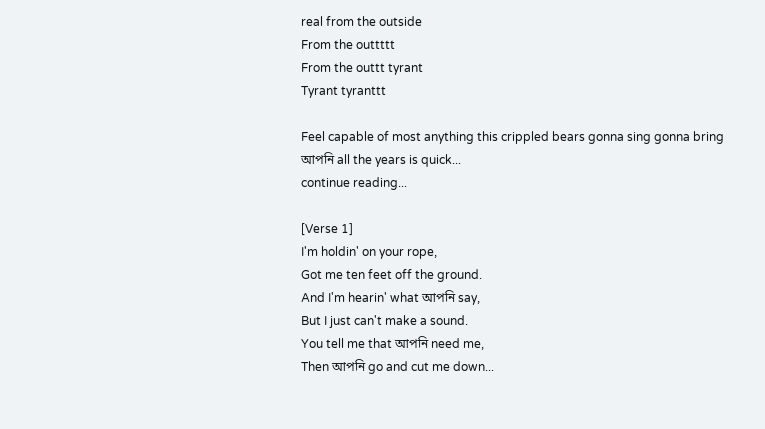real from the outside
From the outtttt
From the outtt tyrant
Tyrant tyranttt

Feel capable of most anything this crippled bears gonna sing gonna bring আপনি all the years is quick...
continue reading...

[Verse 1]
I'm holdin' on your rope,
Got me ten feet off the ground.
And I'm hearin' what আপনি say,
But I just can't make a sound.
You tell me that আপনি need me,
Then আপনি go and cut me down...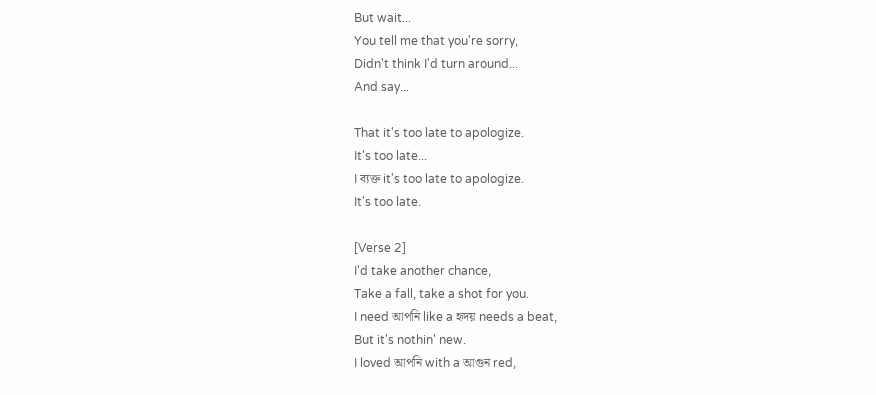But wait...
You tell me that you're sorry,
Didn't think I'd turn around...
And say...

That it's too late to apologize.
It's too late...
I ব্যক্ত it's too late to apologize.
It's too late.

[Verse 2]
I'd take another chance,
Take a fall, take a shot for you.
I need আপনি like a হৃদয় needs a beat,
But it's nothin' new.
I loved আপনি with a আগুন red,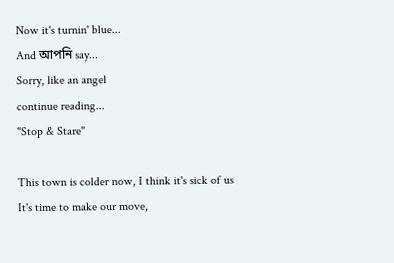Now it's turnin' blue...
And আপনি say...
Sorry, like an angel
continue reading...
"Stop & Stare"

This town is colder now, I think it's sick of us
It's time to make our move,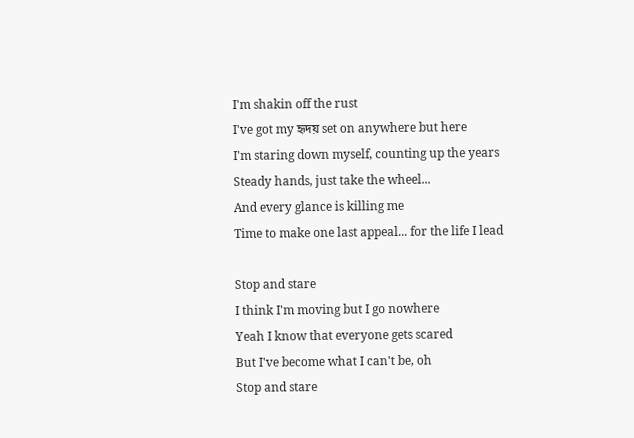I'm shakin off the rust
I've got my হৃদয় set on anywhere but here
I'm staring down myself, counting up the years
Steady hands, just take the wheel...
And every glance is killing me
Time to make one last appeal... for the life I lead

Stop and stare
I think I'm moving but I go nowhere
Yeah I know that everyone gets scared
But I've become what I can't be, oh
Stop and stare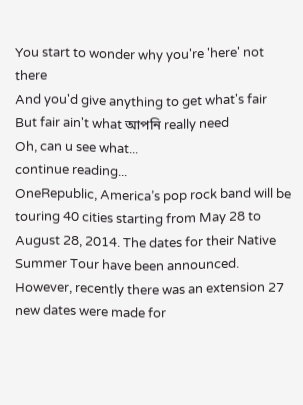You start to wonder why you're 'here' not there
And you'd give anything to get what's fair
But fair ain't what আপনি really need
Oh, can u see what...
continue reading...
OneRepublic, America’s pop rock band will be touring 40 cities starting from May 28 to August 28, 2014. The dates for their Native Summer Tour have been announced. However, recently there was an extension 27 new dates were made for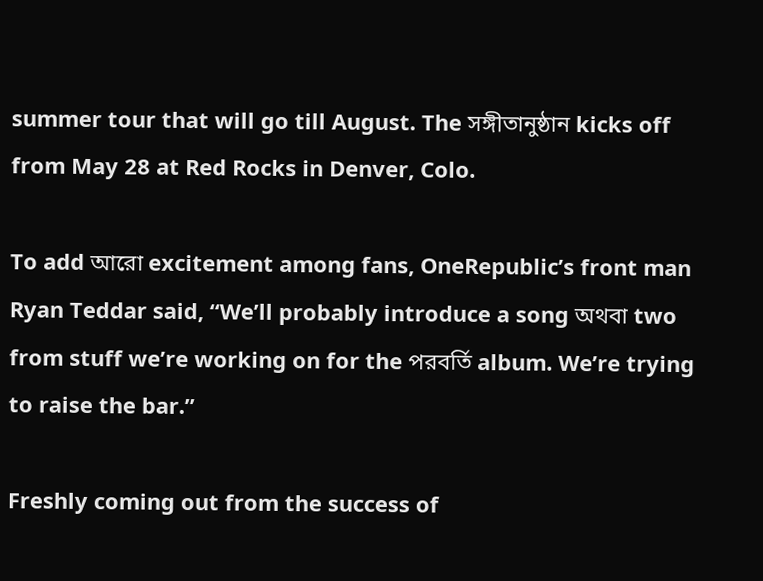summer tour that will go till August. The সঙ্গীতানুষ্ঠান kicks off from May 28 at Red Rocks in Denver, Colo.

To add আরো excitement among fans, OneRepublic’s front man Ryan Teddar said, “We’ll probably introduce a song অথবা two from stuff we’re working on for the পরবর্তি album. We’re trying to raise the bar.”

Freshly coming out from the success of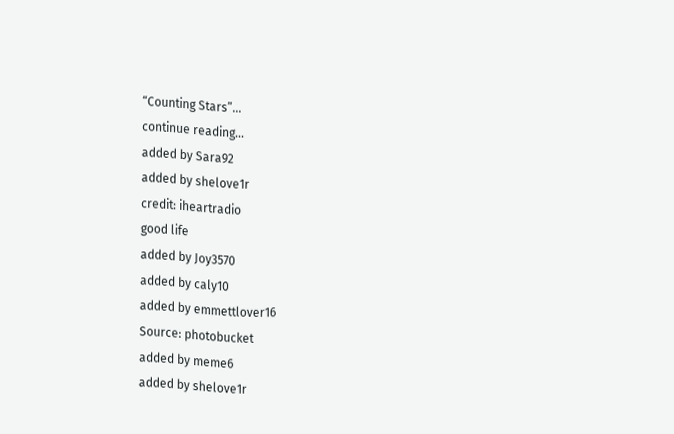“Counting Stars”...
continue reading...
added by Sara92
added by shelove1r
credit: iheartradio
good life
added by Joy3570
added by caly10
added by emmettlover16
Source: photobucket
added by meme6
added by shelove1r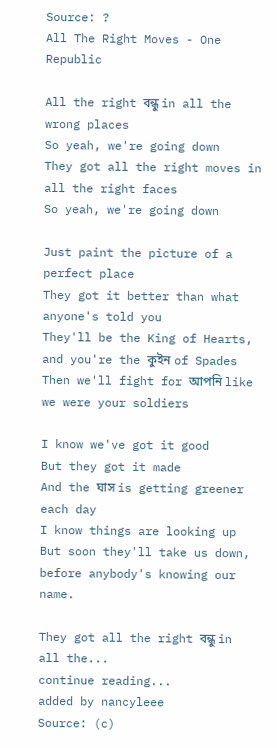Source: ?
All The Right Moves - One Republic

All the right বন্ধু in all the wrong places
So yeah, we're going down
They got all the right moves in all the right faces
So yeah, we're going down

Just paint the picture of a perfect place
They got it better than what anyone's told you
They'll be the King of Hearts, and you're the কুইন of Spades
Then we'll fight for আপনি like we were your soldiers

I know we've got it good
But they got it made
And the ঘাস is getting greener each day
I know things are looking up
But soon they'll take us down,
before anybody's knowing our name.

They got all the right বন্ধু in all the...
continue reading...
added by nancyleee
Source: (c)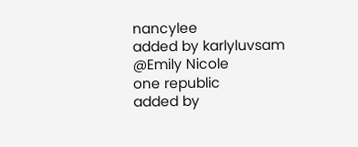nancylee
added by karlyluvsam
@Emily Nicole
one republic
added by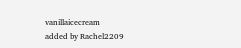vanillaicecream
added by Rachel2209